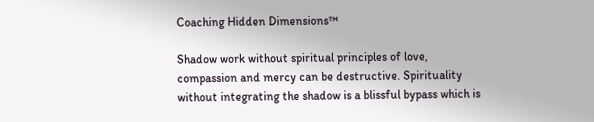Coaching Hidden Dimensions™

Shadow work without spiritual principles of love, compassion and mercy can be destructive. Spirituality without integrating the shadow is a blissful bypass which is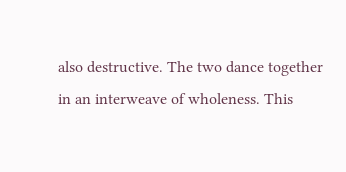also destructive. The two dance together in an interweave of wholeness. This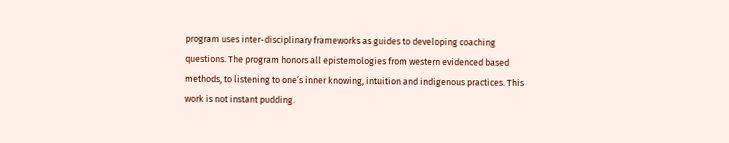program uses inter-disciplinary frameworks as guides to developing coaching questions. The program honors all epistemologies from western evidenced based methods, to listening to one’s inner knowing, intuition and indigenous practices. This work is not instant pudding.